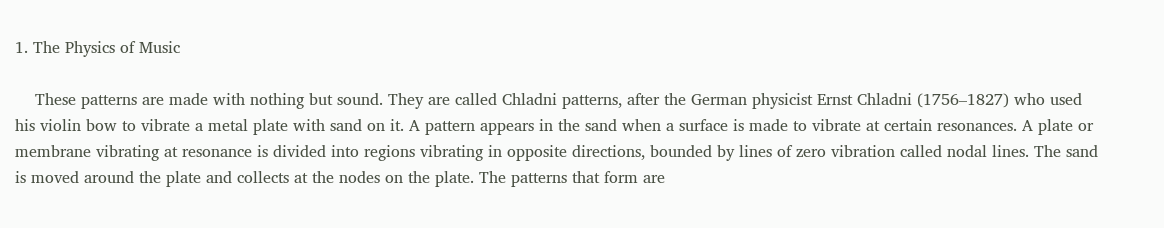1. The Physics of Music

    These patterns are made with nothing but sound. They are called Chladni patterns, after the German physicist Ernst Chladni (1756–1827) who used his violin bow to vibrate a metal plate with sand on it. A pattern appears in the sand when a surface is made to vibrate at certain resonances. A plate or membrane vibrating at resonance is divided into regions vibrating in opposite directions, bounded by lines of zero vibration called nodal lines. The sand is moved around the plate and collects at the nodes on the plate. The patterns that form are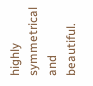highly symmetrical and beautiful.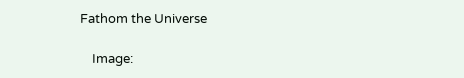Fathom the Universe

    Image: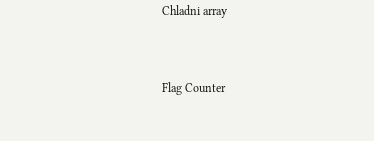Chladni array


Flag Counter